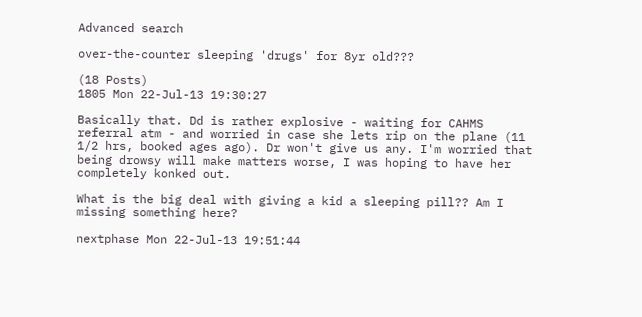Advanced search

over-the-counter sleeping 'drugs' for 8yr old???

(18 Posts)
1805 Mon 22-Jul-13 19:30:27

Basically that. Dd is rather explosive - waiting for CAHMS referral atm - and worried in case she lets rip on the plane (11 1/2 hrs, booked ages ago). Dr won't give us any. I'm worried that being drowsy will make matters worse, I was hoping to have her completely konked out.

What is the big deal with giving a kid a sleeping pill?? Am I missing something here?

nextphase Mon 22-Jul-13 19:51:44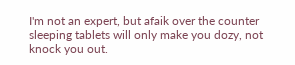I'm not an expert, but afaik over the counter sleeping tablets will only make you dozy, not knock you out.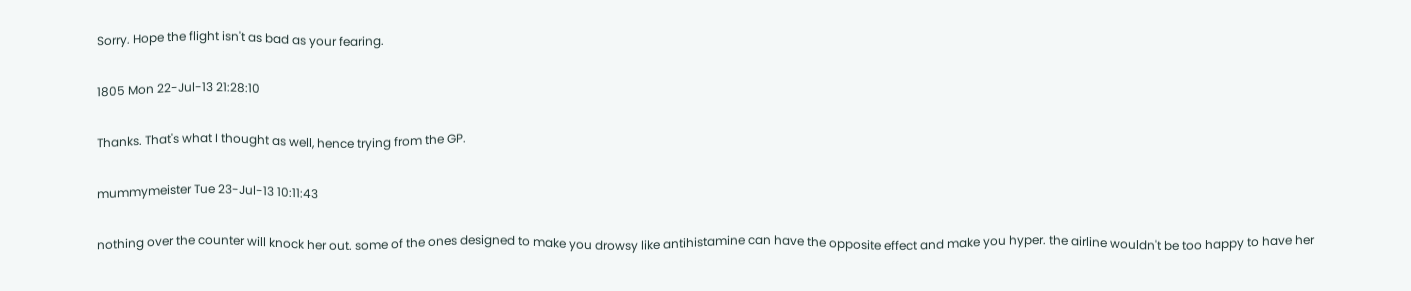Sorry. Hope the flight isn't as bad as your fearing.

1805 Mon 22-Jul-13 21:28:10

Thanks. That's what I thought as well, hence trying from the GP.

mummymeister Tue 23-Jul-13 10:11:43

nothing over the counter will knock her out. some of the ones designed to make you drowsy like antihistamine can have the opposite effect and make you hyper. the airline wouldn't be too happy to have her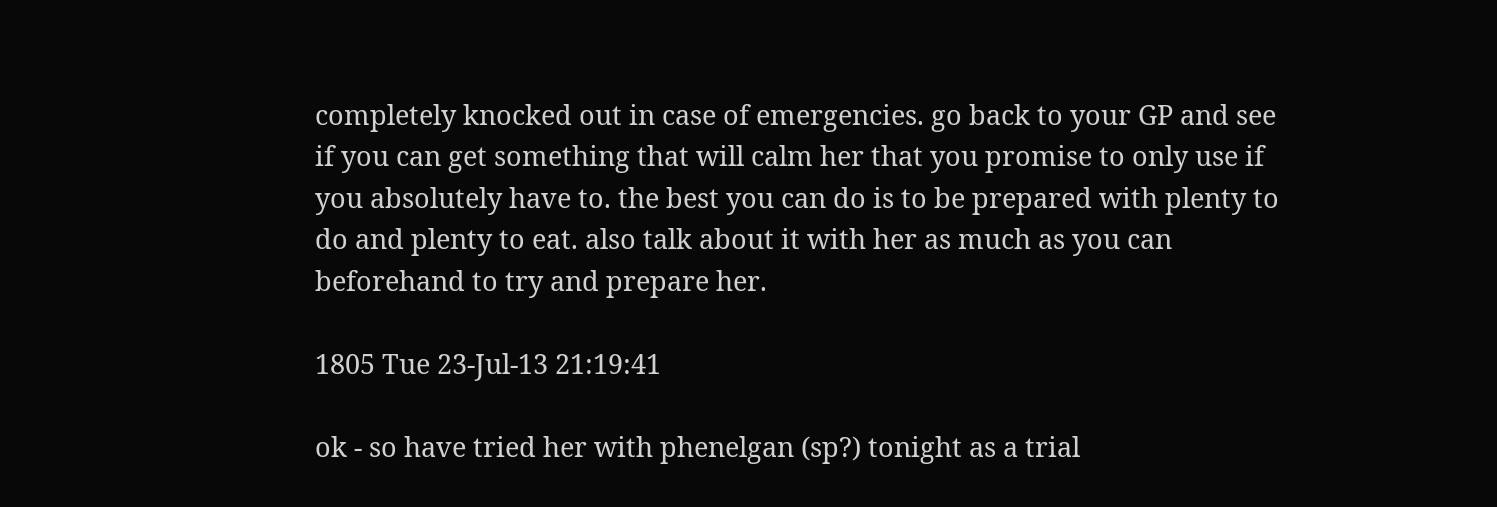completely knocked out in case of emergencies. go back to your GP and see if you can get something that will calm her that you promise to only use if you absolutely have to. the best you can do is to be prepared with plenty to do and plenty to eat. also talk about it with her as much as you can beforehand to try and prepare her.

1805 Tue 23-Jul-13 21:19:41

ok - so have tried her with phenelgan (sp?) tonight as a trial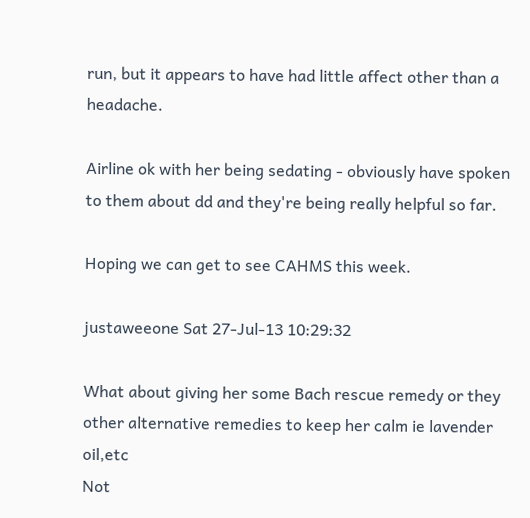run, but it appears to have had little affect other than a headache.

Airline ok with her being sedating - obviously have spoken to them about dd and they're being really helpful so far.

Hoping we can get to see CAHMS this week.

justaweeone Sat 27-Jul-13 10:29:32

What about giving her some Bach rescue remedy or they other alternative remedies to keep her calm ie lavender oil,etc
Not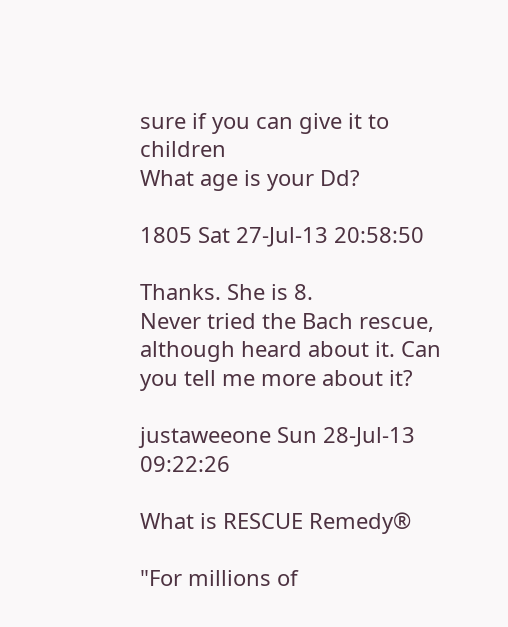sure if you can give it to children
What age is your Dd?

1805 Sat 27-Jul-13 20:58:50

Thanks. She is 8.
Never tried the Bach rescue, although heard about it. Can you tell me more about it?

justaweeone Sun 28-Jul-13 09:22:26

What is RESCUE Remedy®

"For millions of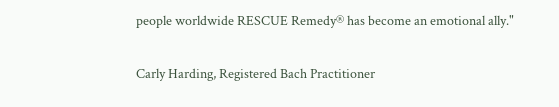people worldwide RESCUE Remedy® has become an emotional ally."

Carly Harding, Registered Bach Practitioner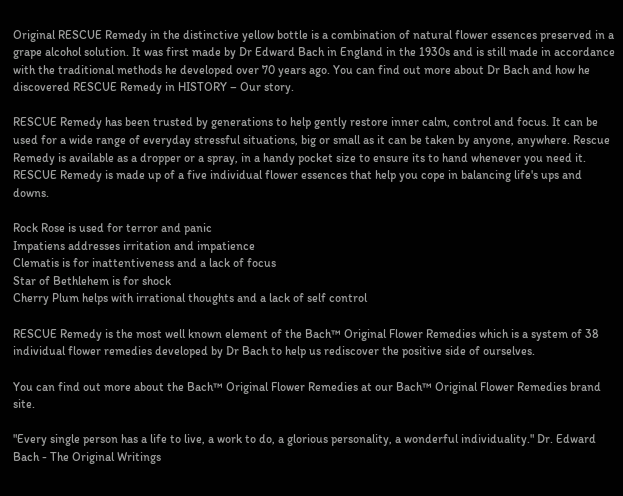Original RESCUE Remedy in the distinctive yellow bottle is a combination of natural flower essences preserved in a grape alcohol solution. It was first made by Dr Edward Bach in England in the 1930s and is still made in accordance with the traditional methods he developed over 70 years ago. You can find out more about Dr Bach and how he discovered RESCUE Remedy in HISTORY – Our story.

RESCUE Remedy has been trusted by generations to help gently restore inner calm, control and focus. It can be used for a wide range of everyday stressful situations, big or small as it can be taken by anyone, anywhere. Rescue Remedy is available as a dropper or a spray, in a handy pocket size to ensure its to hand whenever you need it.
RESCUE Remedy is made up of a five individual flower essences that help you cope in balancing life's ups and downs.

Rock Rose is used for terror and panic
Impatiens addresses irritation and impatience
Clematis is for inattentiveness and a lack of focus
Star of Bethlehem is for shock
Cherry Plum helps with irrational thoughts and a lack of self control

RESCUE Remedy is the most well known element of the Bach™ Original Flower Remedies which is a system of 38 individual flower remedies developed by Dr Bach to help us rediscover the positive side of ourselves.

You can find out more about the Bach™ Original Flower Remedies at our Bach™ Original Flower Remedies brand site.

"Every single person has a life to live, a work to do, a glorious personality, a wonderful individuality." Dr. Edward Bach - The Original Writings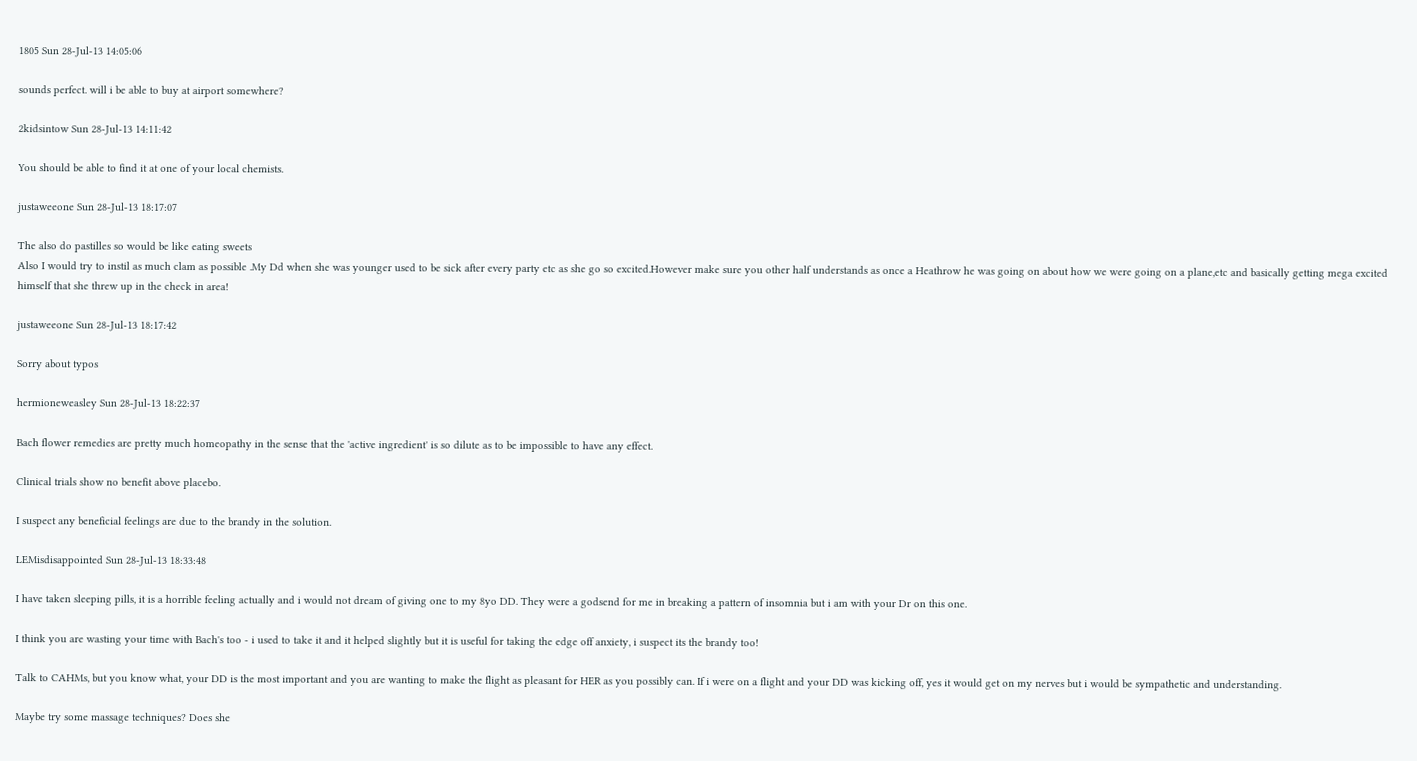1805 Sun 28-Jul-13 14:05:06

sounds perfect. will i be able to buy at airport somewhere?

2kidsintow Sun 28-Jul-13 14:11:42

You should be able to find it at one of your local chemists.

justaweeone Sun 28-Jul-13 18:17:07

The also do pastilles so would be like eating sweets
Also I would try to instil as much clam as possible .My Dd when she was younger used to be sick after every party etc as she go so excited.However make sure you other half understands as once a Heathrow he was going on about how we were going on a plane,etc and basically getting mega excited himself that she threw up in the check in area!

justaweeone Sun 28-Jul-13 18:17:42

Sorry about typos

hermioneweasley Sun 28-Jul-13 18:22:37

Bach flower remedies are pretty much homeopathy in the sense that the 'active ingredient' is so dilute as to be impossible to have any effect.

Clinical trials show no benefit above placebo.

I suspect any beneficial feelings are due to the brandy in the solution.

LEMisdisappointed Sun 28-Jul-13 18:33:48

I have taken sleeping pills, it is a horrible feeling actually and i would not dream of giving one to my 8yo DD. They were a godsend for me in breaking a pattern of insomnia but i am with your Dr on this one.

I think you are wasting your time with Bach's too - i used to take it and it helped slightly but it is useful for taking the edge off anxiety, i suspect its the brandy too!

Talk to CAHMs, but you know what, your DD is the most important and you are wanting to make the flight as pleasant for HER as you possibly can. If i were on a flight and your DD was kicking off, yes it would get on my nerves but i would be sympathetic and understanding.

Maybe try some massage techniques? Does she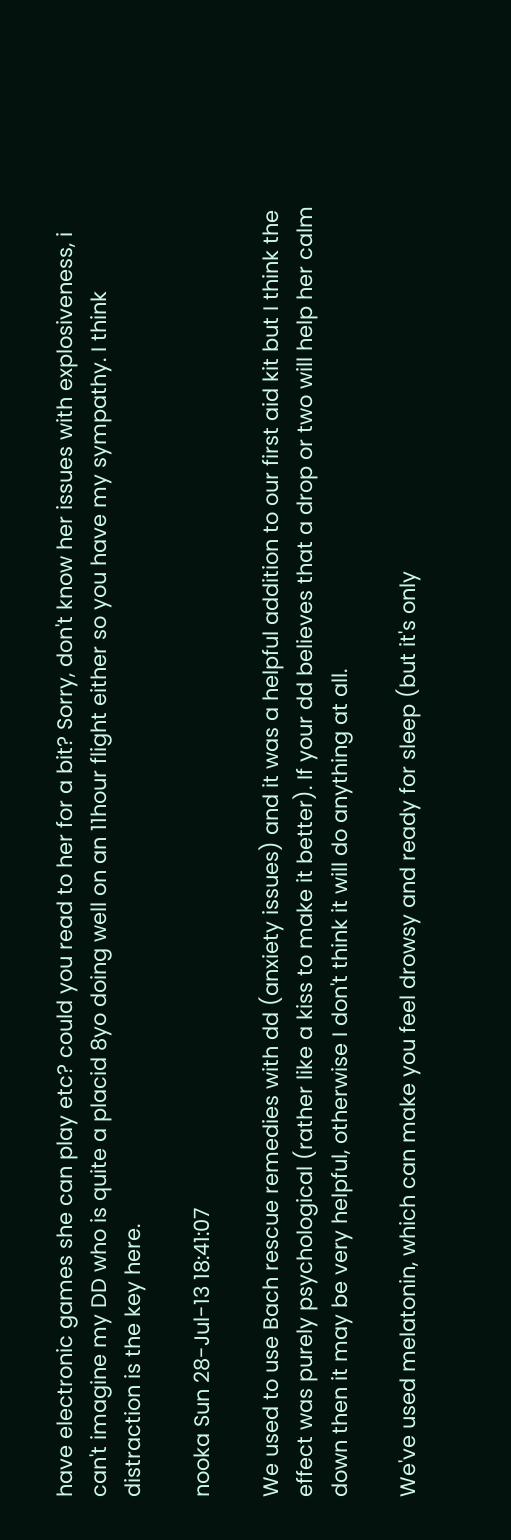have electronic games she can play etc? could you read to her for a bit? Sorry, don't know her issues with explosiveness, i can't imagine my DD who is quite a placid 8yo doing well on an 11hour flight either so you have my sympathy. I think distraction is the key here.

nooka Sun 28-Jul-13 18:41:07

We used to use Bach rescue remedies with dd (anxiety issues) and it was a helpful addition to our first aid kit but I think the effect was purely psychological (rather like a kiss to make it better). If your dd believes that a drop or two will help her calm down then it may be very helpful, otherwise I don't think it will do anything at all.

We've used melatonin, which can make you feel drowsy and ready for sleep (but it's only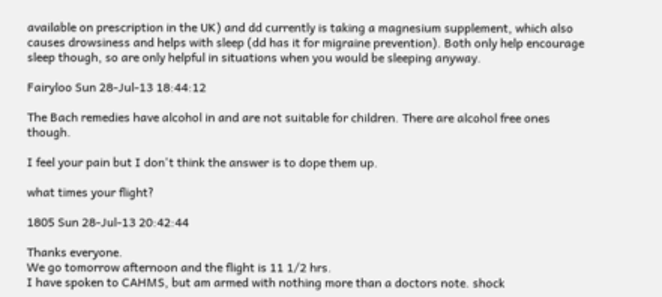available on prescription in the UK) and dd currently is taking a magnesium supplement, which also causes drowsiness and helps with sleep (dd has it for migraine prevention). Both only help encourage sleep though, so are only helpful in situations when you would be sleeping anyway.

Fairyloo Sun 28-Jul-13 18:44:12

The Bach remedies have alcohol in and are not suitable for children. There are alcohol free ones though.

I feel your pain but I don't think the answer is to dope them up.

what times your flight?

1805 Sun 28-Jul-13 20:42:44

Thanks everyone.
We go tomorrow afternoon and the flight is 11 1/2 hrs.
I have spoken to CAHMS, but am armed with nothing more than a doctors note. shock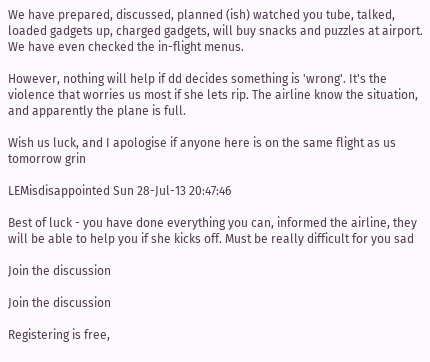We have prepared, discussed, planned (ish) watched you tube, talked, loaded gadgets up, charged gadgets, will buy snacks and puzzles at airport. We have even checked the in-flight menus.

However, nothing will help if dd decides something is 'wrong'. It's the violence that worries us most if she lets rip. The airline know the situation, and apparently the plane is full.

Wish us luck, and I apologise if anyone here is on the same flight as us tomorrow grin

LEMisdisappointed Sun 28-Jul-13 20:47:46

Best of luck - you have done everything you can, informed the airline, they will be able to help you if she kicks off. Must be really difficult for you sad

Join the discussion

Join the discussion

Registering is free,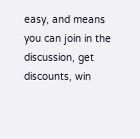easy, and means you can join in the discussion, get discounts, win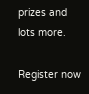prizes and lots more.

Register now